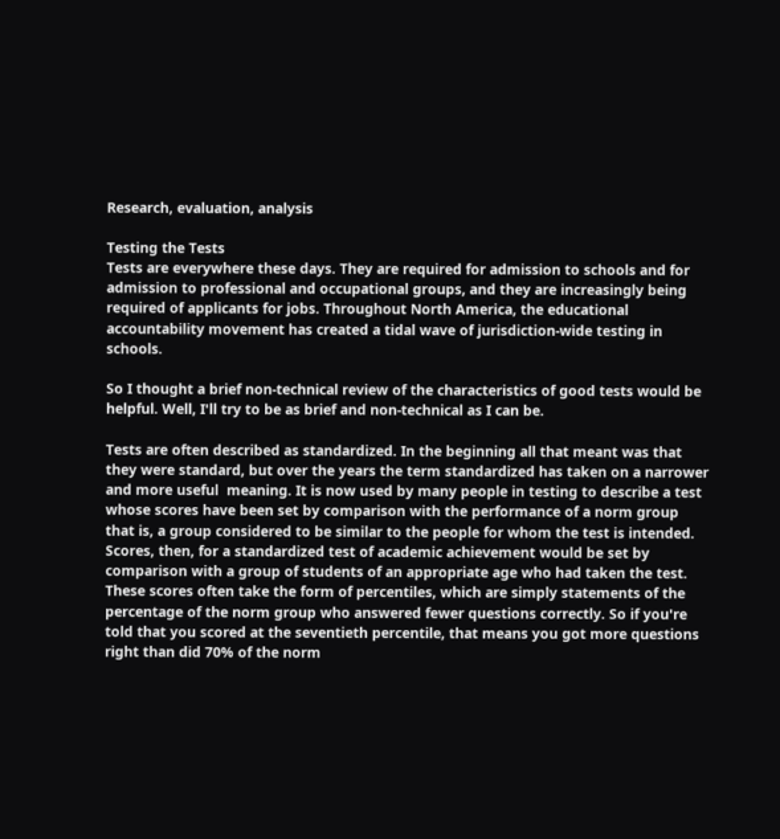Research, evaluation, analysis

Testing the Tests
Tests are everywhere these days. They are required for admission to schools and for admission to professional and occupational groups, and they are increasingly being required of applicants for jobs. Throughout North America, the educational accountability movement has created a tidal wave of jurisdiction-wide testing in schools.

So I thought a brief non-technical review of the characteristics of good tests would be helpful. Well, I'll try to be as brief and non-technical as I can be.

Tests are often described as standardized. In the beginning all that meant was that they were standard, but over the years the term standardized has taken on a narrower and more useful  meaning. It is now used by many people in testing to describe a test whose scores have been set by comparison with the performance of a norm group that is, a group considered to be similar to the people for whom the test is intended. Scores, then, for a standardized test of academic achievement would be set by comparison with a group of students of an appropriate age who had taken the test. These scores often take the form of percentiles, which are simply statements of the percentage of the norm group who answered fewer questions correctly. So if you're told that you scored at the seventieth percentile, that means you got more questions right than did 70% of the norm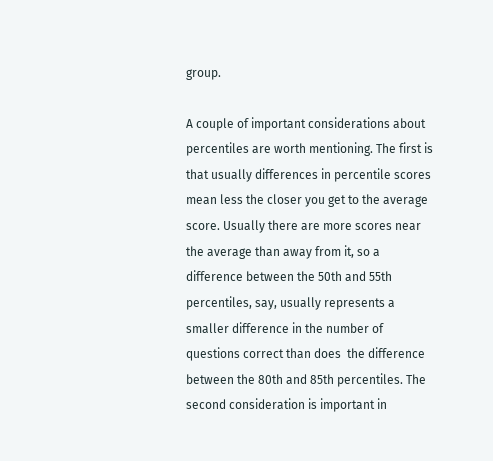group.

A couple of important considerations about percentiles are worth mentioning. The first is that usually differences in percentile scores mean less the closer you get to the average score. Usually there are more scores near the average than away from it, so a difference between the 50th and 55th percentiles, say, usually represents a smaller difference in the number of questions correct than does  the difference between the 80th and 85th percentiles. The second consideration is important in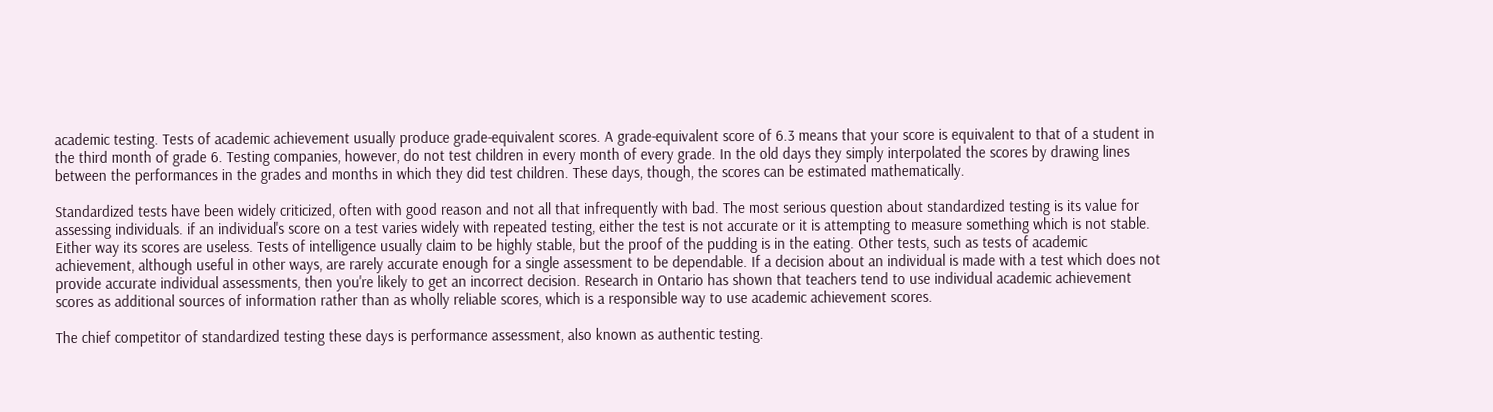academic testing. Tests of academic achievement usually produce grade-equivalent scores. A grade-equivalent score of 6.3 means that your score is equivalent to that of a student in the third month of grade 6. Testing companies, however, do not test children in every month of every grade. In the old days they simply interpolated the scores by drawing lines between the performances in the grades and months in which they did test children. These days, though, the scores can be estimated mathematically.

Standardized tests have been widely criticized, often with good reason and not all that infrequently with bad. The most serious question about standardized testing is its value for assessing individuals. if an individual's score on a test varies widely with repeated testing, either the test is not accurate or it is attempting to measure something which is not stable. Either way its scores are useless. Tests of intelligence usually claim to be highly stable, but the proof of the pudding is in the eating. Other tests, such as tests of academic achievement, although useful in other ways, are rarely accurate enough for a single assessment to be dependable. If a decision about an individual is made with a test which does not provide accurate individual assessments, then you're likely to get an incorrect decision. Research in Ontario has shown that teachers tend to use individual academic achievement scores as additional sources of information rather than as wholly reliable scores, which is a responsible way to use academic achievement scores.

The chief competitor of standardized testing these days is performance assessment, also known as authentic testing.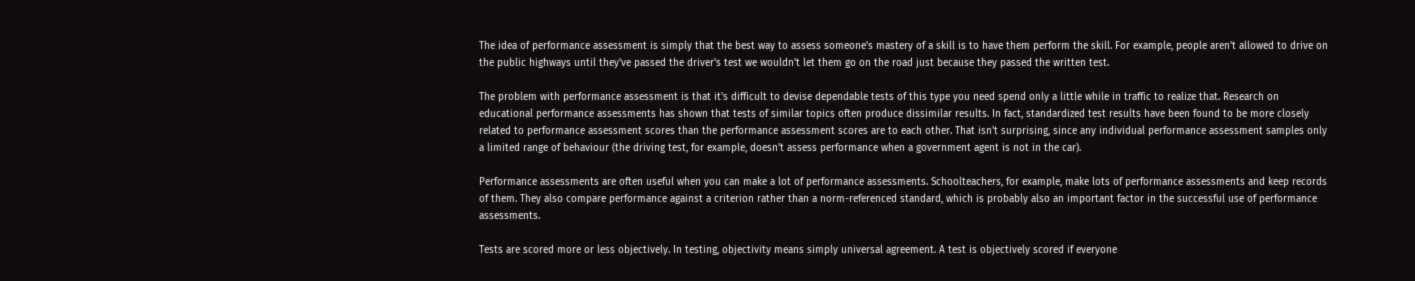The idea of performance assessment is simply that the best way to assess someone's mastery of a skill is to have them perform the skill. For example, people aren't allowed to drive on the public highways until they've passed the driver's test we wouldn't let them go on the road just because they passed the written test.

The problem with performance assessment is that it's difficult to devise dependable tests of this type you need spend only a little while in traffic to realize that. Research on educational performance assessments has shown that tests of similar topics often produce dissimilar results. In fact, standardized test results have been found to be more closely related to performance assessment scores than the performance assessment scores are to each other. That isn't surprising, since any individual performance assessment samples only a limited range of behaviour (the driving test, for example, doesn't assess performance when a government agent is not in the car).

Performance assessments are often useful when you can make a lot of performance assessments. Schoolteachers, for example, make lots of performance assessments and keep records of them. They also compare performance against a criterion rather than a norm-referenced standard, which is probably also an important factor in the successful use of performance assessments.

Tests are scored more or less objectively. In testing, objectivity means simply universal agreement. A test is objectively scored if everyone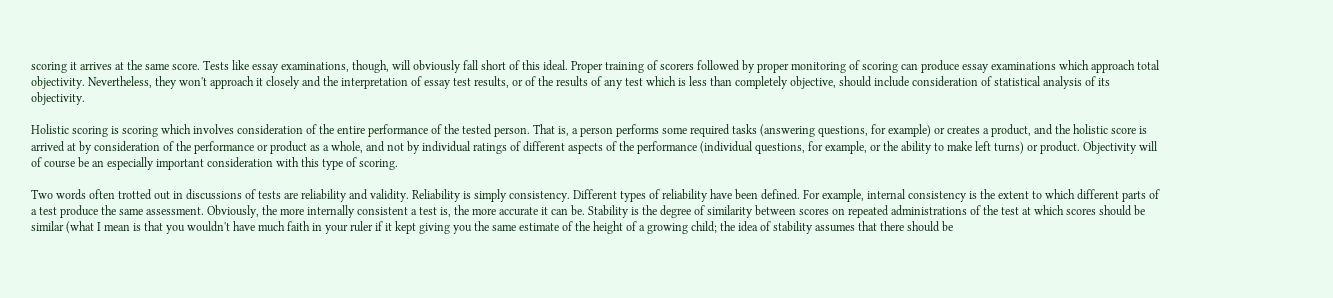scoring it arrives at the same score. Tests like essay examinations, though, will obviously fall short of this ideal. Proper training of scorers followed by proper monitoring of scoring can produce essay examinations which approach total objectivity. Nevertheless, they won't approach it closely and the interpretation of essay test results, or of the results of any test which is less than completely objective, should include consideration of statistical analysis of its objectivity.

Holistic scoring is scoring which involves consideration of the entire performance of the tested person. That is, a person performs some required tasks (answering questions, for example) or creates a product, and the holistic score is arrived at by consideration of the performance or product as a whole, and not by individual ratings of different aspects of the performance (individual questions, for example, or the ability to make left turns) or product. Objectivity will of course be an especially important consideration with this type of scoring.

Two words often trotted out in discussions of tests are reliability and validity. Reliability is simply consistency. Different types of reliability have been defined. For example, internal consistency is the extent to which different parts of a test produce the same assessment. Obviously, the more internally consistent a test is, the more accurate it can be. Stability is the degree of similarity between scores on repeated administrations of the test at which scores should be similar (what I mean is that you wouldn't have much faith in your ruler if it kept giving you the same estimate of the height of a growing child; the idea of stability assumes that there should be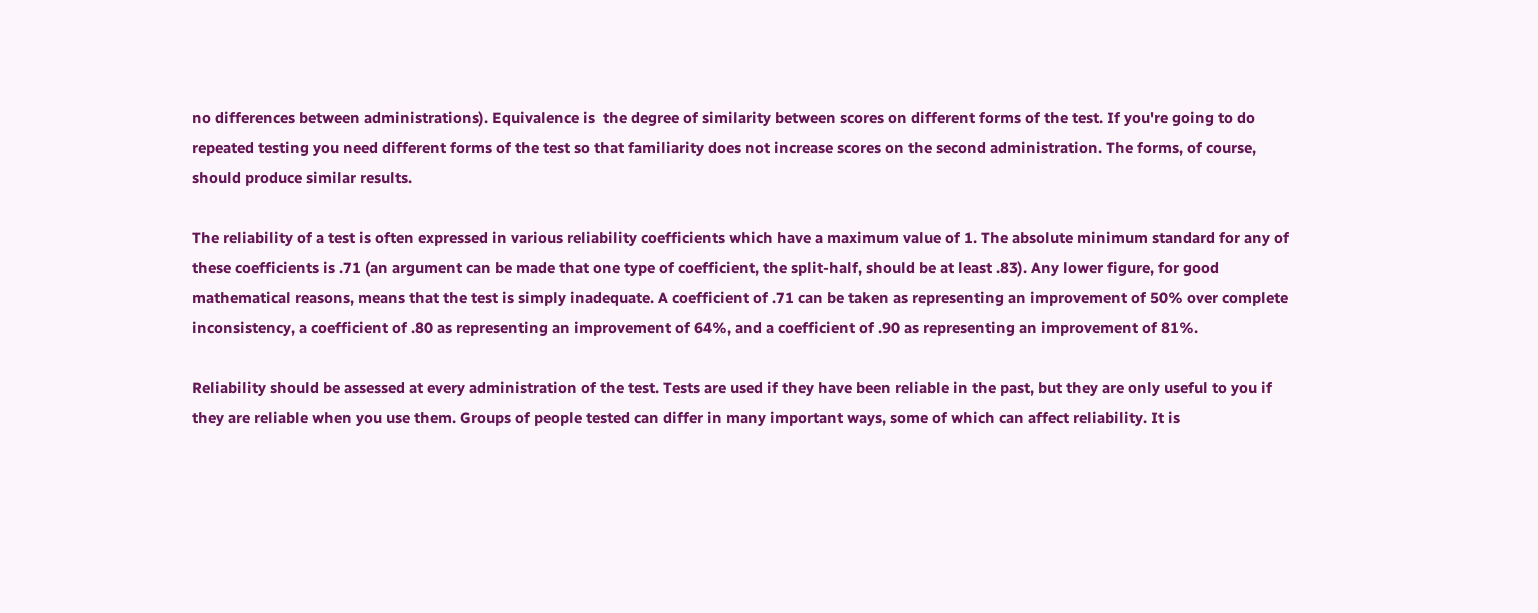no differences between administrations). Equivalence is  the degree of similarity between scores on different forms of the test. If you're going to do repeated testing you need different forms of the test so that familiarity does not increase scores on the second administration. The forms, of course, should produce similar results.

The reliability of a test is often expressed in various reliability coefficients which have a maximum value of 1. The absolute minimum standard for any of these coefficients is .71 (an argument can be made that one type of coefficient, the split-half, should be at least .83). Any lower figure, for good mathematical reasons, means that the test is simply inadequate. A coefficient of .71 can be taken as representing an improvement of 50% over complete inconsistency, a coefficient of .80 as representing an improvement of 64%, and a coefficient of .90 as representing an improvement of 81%.

Reliability should be assessed at every administration of the test. Tests are used if they have been reliable in the past, but they are only useful to you if they are reliable when you use them. Groups of people tested can differ in many important ways, some of which can affect reliability. It is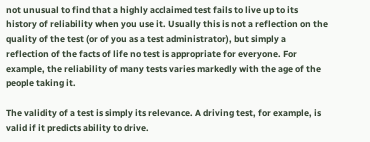not unusual to find that a highly acclaimed test fails to live up to its history of reliability when you use it. Usually this is not a reflection on the quality of the test (or of you as a test administrator), but simply a reflection of the facts of life no test is appropriate for everyone. For example, the reliability of many tests varies markedly with the age of the people taking it.

The validity of a test is simply its relevance. A driving test, for example, is valid if it predicts ability to drive.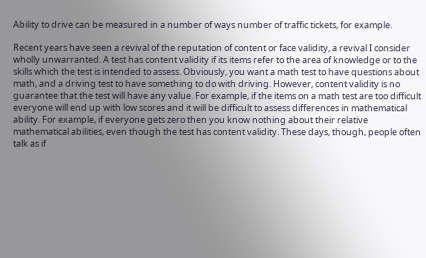Ability to drive can be measured in a number of ways number of traffic tickets, for example.

Recent years have seen a revival of the reputation of content or face validity, a revival I consider wholly unwarranted. A test has content validity if its items refer to the area of knowledge or to the skills which the test is intended to assess. Obviously, you want a math test to have questions about math, and a driving test to have something to do with driving. However, content validity is no guarantee that the test will have any value. For example, if the items on a math test are too difficult everyone will end up with low scores and it will be difficult to assess differences in mathematical ability. For example, if everyone gets zero then you know nothing about their relative mathematical abilities, even though the test has content validity. These days, though, people often talk as if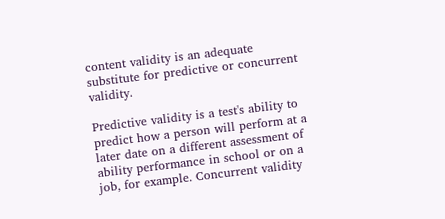content validity is an adequate substitute for predictive or concurrent validity.

Predictive validity is a test's ability to predict how a person will perform at a later date on a different assessment of ability performance in school or on a job, for example. Concurrent validity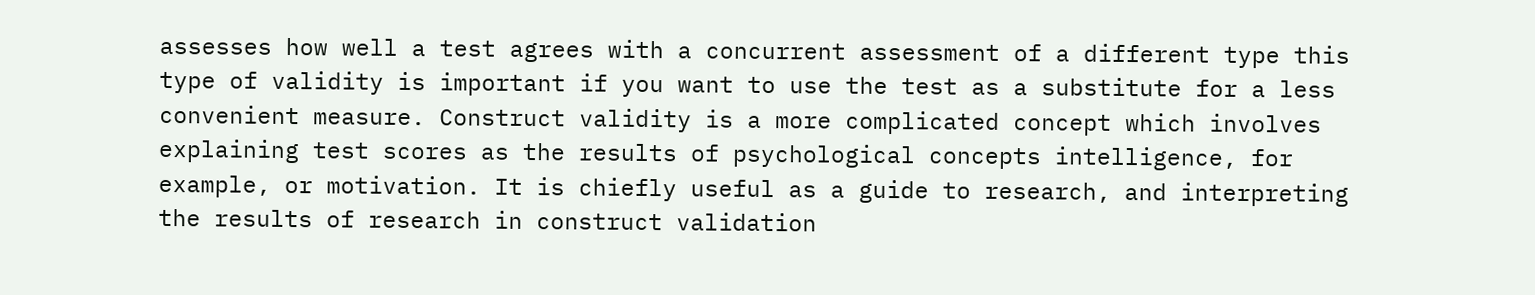assesses how well a test agrees with a concurrent assessment of a different type this type of validity is important if you want to use the test as a substitute for a less convenient measure. Construct validity is a more complicated concept which involves explaining test scores as the results of psychological concepts intelligence, for example, or motivation. It is chiefly useful as a guide to research, and interpreting the results of research in construct validation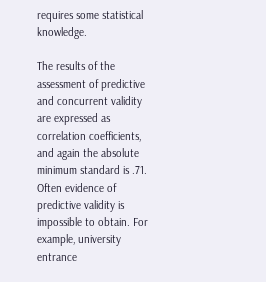requires some statistical  knowledge.

The results of the assessment of predictive and concurrent validity are expressed as correlation coefficients, and again the absolute minimum standard is .71. Often evidence of predictive validity is impossible to obtain. For example, university entrance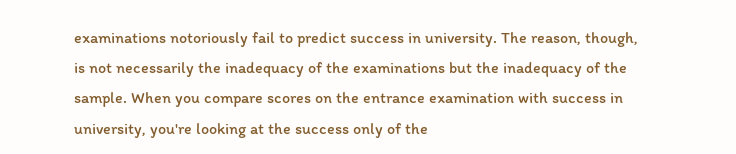examinations notoriously fail to predict success in university. The reason, though, is not necessarily the inadequacy of the examinations but the inadequacy of the sample. When you compare scores on the entrance examination with success in university, you're looking at the success only of the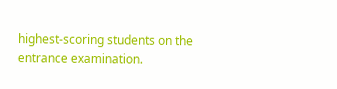highest-scoring students on the entrance examination.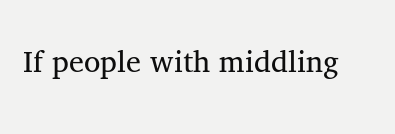If people with middling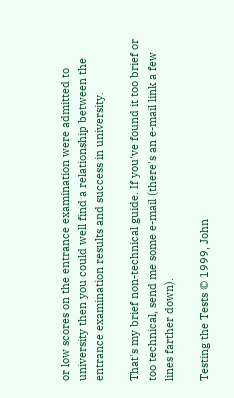or low scores on the entrance examination were admitted to university then you could well find a relationship between the entrance examination results and success in university.

That's my brief non-technical guide. If you've found it too brief or too technical, send me some e-mail (there's an e-mail link a few lines farther down).

Testing the Tests © 1999, John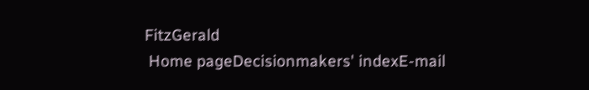FitzGerald
 Home pageDecisionmakers' indexE-mail